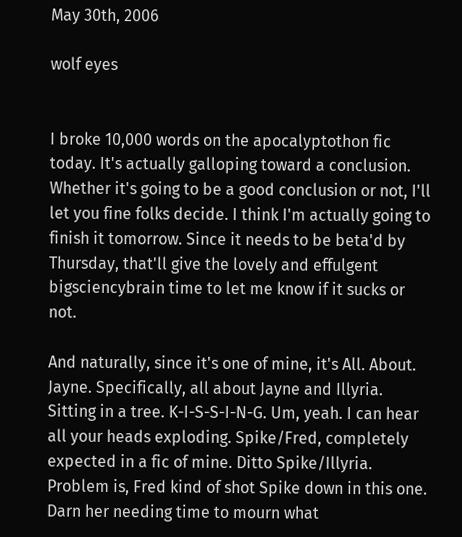May 30th, 2006

wolf eyes


I broke 10,000 words on the apocalyptothon fic today. It's actually galloping toward a conclusion. Whether it's going to be a good conclusion or not, I'll let you fine folks decide. I think I'm actually going to finish it tomorrow. Since it needs to be beta'd by Thursday, that'll give the lovely and effulgent bigsciencybrain time to let me know if it sucks or not.

And naturally, since it's one of mine, it's All. About. Jayne. Specifically, all about Jayne and Illyria. Sitting in a tree. K-I-S-S-I-N-G. Um, yeah. I can hear all your heads exploding. Spike/Fred, completely expected in a fic of mine. Ditto Spike/Illyria. Problem is, Fred kind of shot Spike down in this one. Darn her needing time to mourn what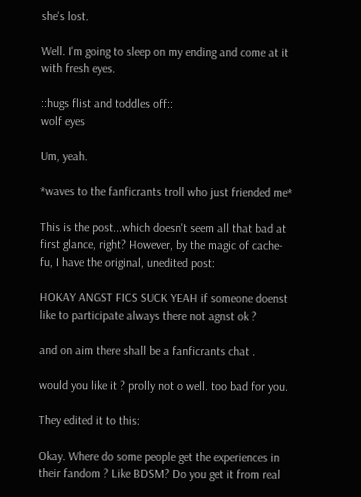she's lost.

Well. I'm going to sleep on my ending and come at it with fresh eyes.

::hugs flist and toddles off::
wolf eyes

Um, yeah.

*waves to the fanficrants troll who just friended me*

This is the post...which doesn't seem all that bad at first glance, right? However, by the magic of cache-fu, I have the original, unedited post:

HOKAY ANGST FICS SUCK YEAH if someone doenst like to participate always there not agnst ok ?

and on aim there shall be a fanficrants chat .

would you like it ? prolly not o well. too bad for you.

They edited it to this:

Okay. Where do some people get the experiences in their fandom ? Like BDSM? Do you get it from real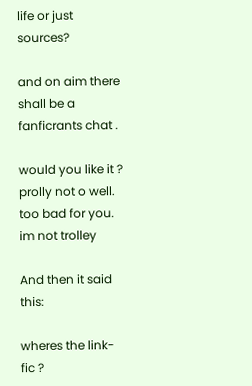life or just sources?

and on aim there shall be a fanficrants chat .

would you like it ? prolly not o well. too bad for you.
im not trolley

And then it said this:

wheres the link-fic ?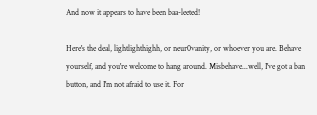And now it appears to have been baa-leeted!

Here's the deal, lightlighthighh, or neur0vanity, or whoever you are. Behave yourself, and you're welcome to hang around. Misbehave...well, I've got a ban button, and I'm not afraid to use it. For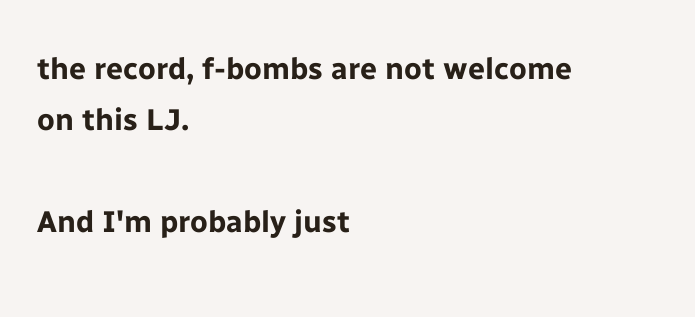the record, f-bombs are not welcome on this LJ.

And I'm probably just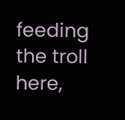feeding the troll here,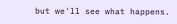but we'll see what happens.